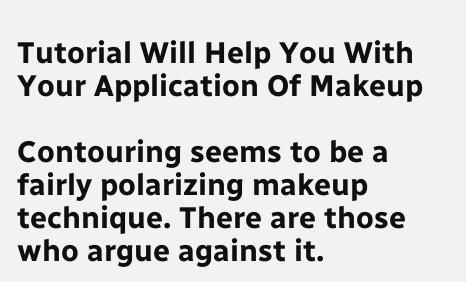Tutorial Will Help You With Your Application Of Makeup

Contouring seems to be a fairly polarizing makeup technique. There are those who argue against it.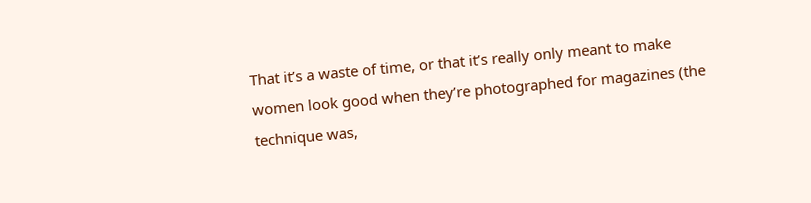That it’s a waste of time, or that it’s really only meant to make women look good when they’re photographed for magazines (the technique was,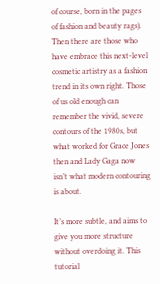of course, born in the pages of fashion and beauty rags). Then there are those who have embrace this next-level cosmetic artistry as a fashion trend in its own right. Those of us old enough can remember the vivid, severe contours of the 1980s, but what worked for Grace Jones then and Lady Gaga now isn’t what modern contouring is about.

It’s more subtle, and aims to give you more structure without overdoing it. This tutorial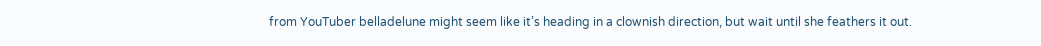from YouTuber belladelune might seem like it’s heading in a clownish direction, but wait until she feathers it out.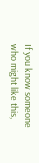If you know someone who might like this,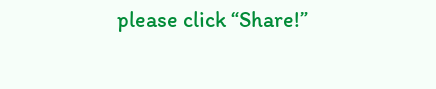please click “Share!”